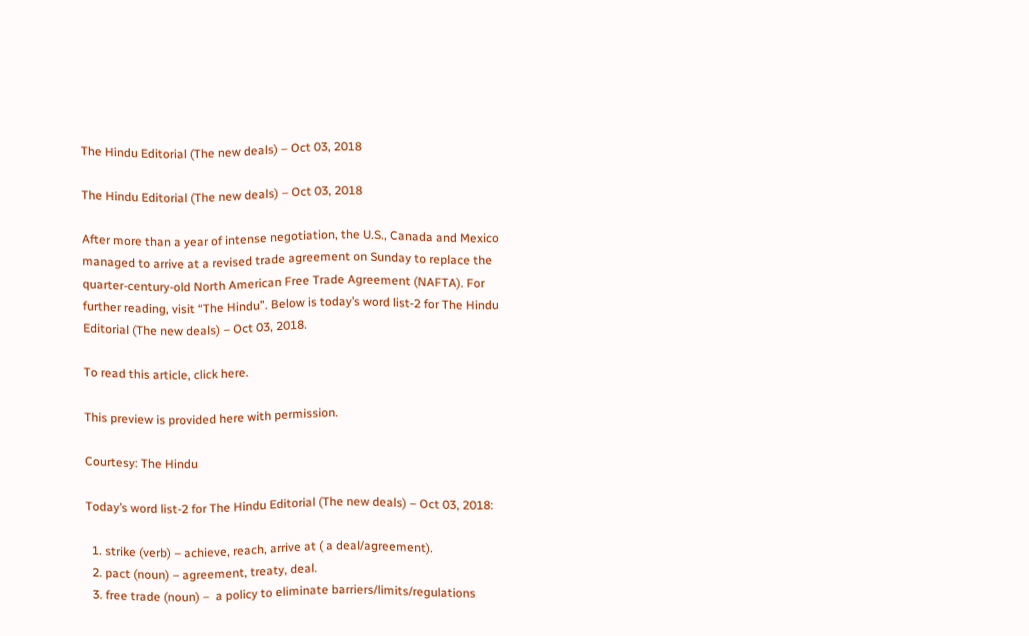The Hindu Editorial (The new deals) – Oct 03, 2018

The Hindu Editorial (The new deals) – Oct 03, 2018

After more than a year of intense negotiation, the U.S., Canada and Mexico managed to arrive at a revised trade agreement on Sunday to replace the quarter-century-old North American Free Trade Agreement (NAFTA). For further reading, visit “The Hindu”. Below is today’s word list-2 for The Hindu Editorial (The new deals) – Oct 03, 2018.

To read this article, click here.

This preview is provided here with permission.

Courtesy: The Hindu

Today’s word list-2 for The Hindu Editorial (The new deals) – Oct 03, 2018:

  1. strike (verb) – achieve, reach, arrive at ( a deal/agreement).
  2. pact (noun) – agreement, treaty, deal.
  3. free trade (noun) –  a policy to eliminate barriers/limits/regulations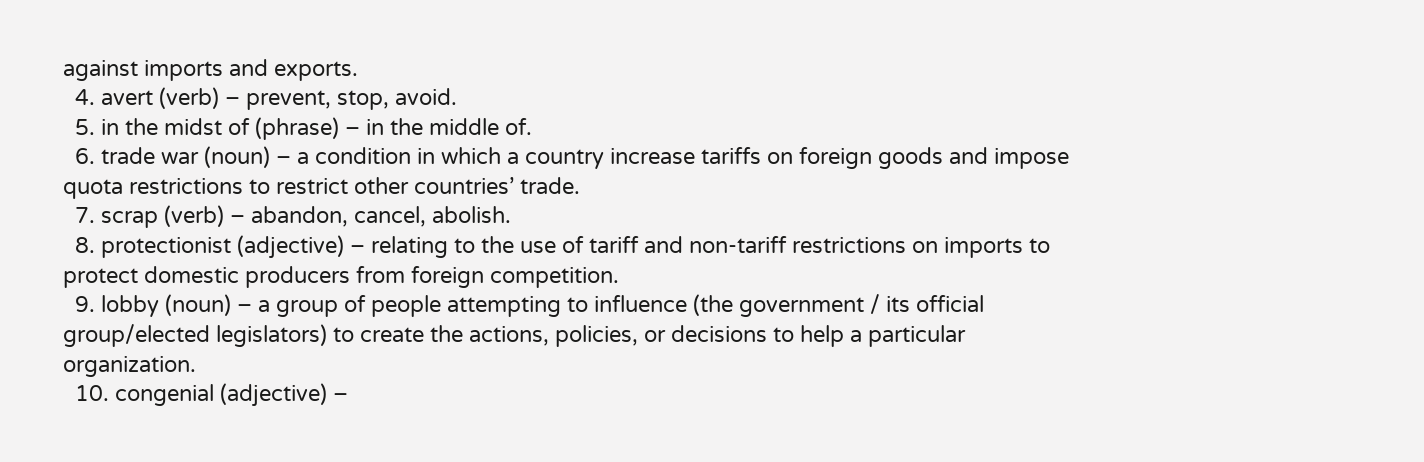against imports and exports.
  4. avert (verb) – prevent, stop, avoid.
  5. in the midst of (phrase) – in the middle of.
  6. trade war (noun) – a condition in which a country increase tariffs on foreign goods and impose quota restrictions to restrict other countries’ trade.
  7. scrap (verb) – abandon, cancel, abolish.
  8. protectionist (adjective) – relating to the use of tariff and non-tariff restrictions on imports to protect domestic producers from foreign competition.
  9. lobby (noun) – a group of people attempting to influence (the government / its official group/elected legislators) to create the actions, policies, or decisions to help a particular organization.
  10. congenial (adjective) –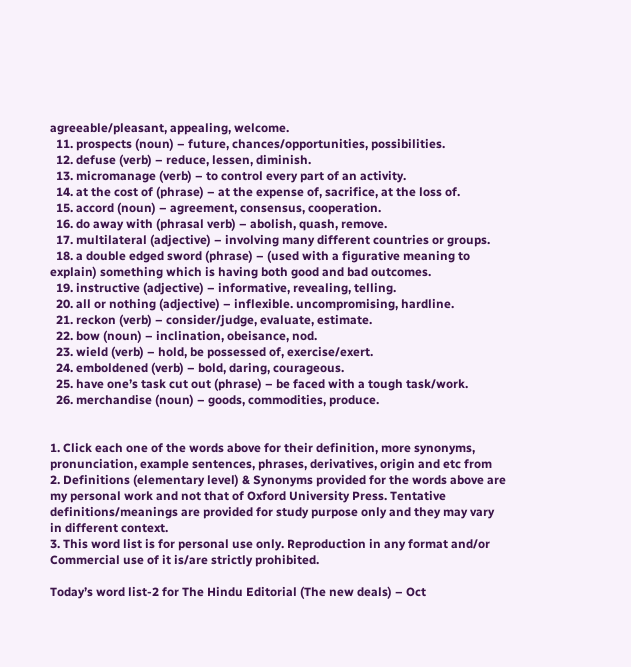agreeable/pleasant, appealing, welcome.
  11. prospects (noun) – future, chances/opportunities, possibilities.
  12. defuse (verb) – reduce, lessen, diminish.
  13. micromanage (verb) – to control every part of an activity.
  14. at the cost of (phrase) – at the expense of, sacrifice, at the loss of.
  15. accord (noun) – agreement, consensus, cooperation.
  16. do away with (phrasal verb) – abolish, quash, remove.
  17. multilateral (adjective) – involving many different countries or groups.
  18. a double edged sword (phrase) – (used with a figurative meaning to explain) something which is having both good and bad outcomes.
  19. instructive (adjective) – informative, revealing, telling.
  20. all or nothing (adjective) – inflexible. uncompromising, hardline.
  21. reckon (verb) – consider/judge, evaluate, estimate.
  22. bow (noun) – inclination, obeisance, nod.
  23. wield (verb) – hold, be possessed of, exercise/exert.
  24. emboldened (verb) – bold, daring, courageous.
  25. have one’s task cut out (phrase) – be faced with a tough task/work.
  26. merchandise (noun) – goods, commodities, produce.


1. Click each one of the words above for their definition, more synonyms, pronunciation, example sentences, phrases, derivatives, origin and etc from
2. Definitions (elementary level) & Synonyms provided for the words above are my personal work and not that of Oxford University Press. Tentative definitions/meanings are provided for study purpose only and they may vary in different context.
3. This word list is for personal use only. Reproduction in any format and/or Commercial use of it is/are strictly prohibited.

Today’s word list-2 for The Hindu Editorial (The new deals) – Oct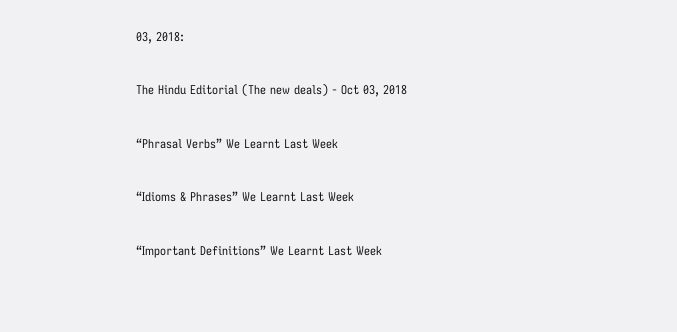03, 2018:

The Hindu Editorial (The new deals) - Oct 03, 2018

“Phrasal Verbs” We Learnt Last Week

“Idioms & Phrases” We Learnt Last Week

“Important Definitions” We Learnt Last Week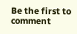Be the first to comment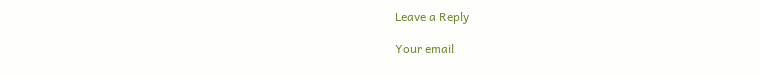Leave a Reply

Your email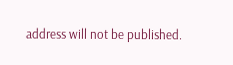address will not be published.